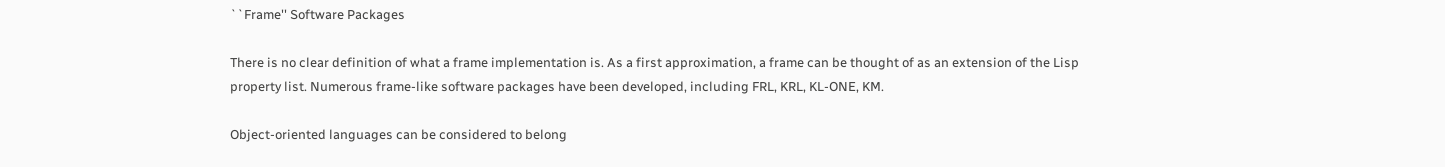``Frame'' Software Packages

There is no clear definition of what a frame implementation is. As a first approximation, a frame can be thought of as an extension of the Lisp property list. Numerous frame-like software packages have been developed, including FRL, KRL, KL-ONE, KM.

Object-oriented languages can be considered to belong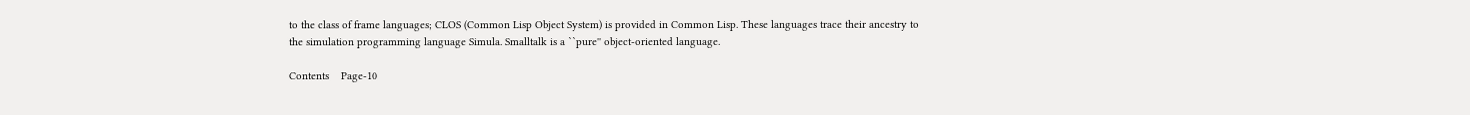to the class of frame languages; CLOS (Common Lisp Object System) is provided in Common Lisp. These languages trace their ancestry to the simulation programming language Simula. Smalltalk is a ``pure'' object-oriented language.

Contents    Page-10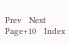Prev    Next    Page+10    Index